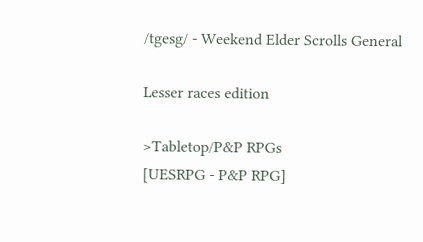/tgesg/ - Weekend Elder Scrolls General

Lesser races edition

>Tabletop/P&P RPGs
[UESRPG - P&P RPG]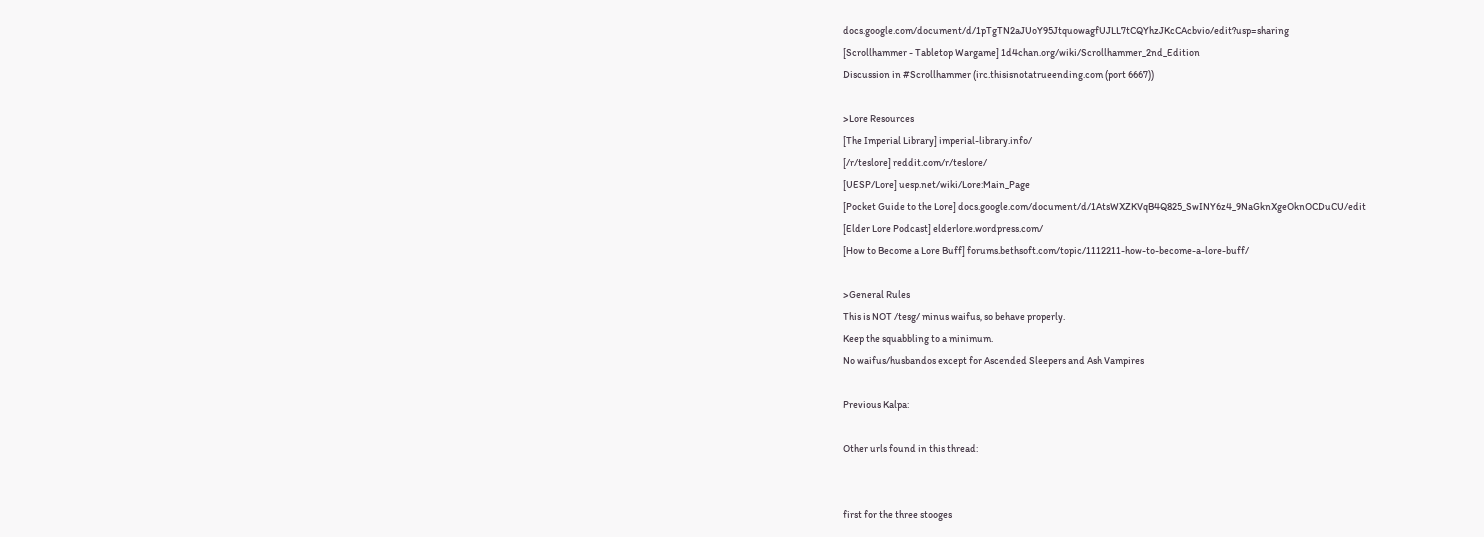docs.google.com/document/d/1pTgTN2aJUoY95JtquowagfUJLL7tCQYhzJKcCAcbvio/edit?usp=sharing
[Scrollhammer - Tabletop Wargame] 1d4chan.org/wiki/Scrollhammer_2nd_Edition
Discussion in #Scrollhammer (irc.thisisnotatrueending.com (port 6667))

>Lore Resources
[The Imperial Library] imperial-library.info/
[/r/teslore] reddit.com/r/teslore/
[UESP/Lore] uesp.net/wiki/Lore:Main_Page
[Pocket Guide to the Lore] docs.google.com/document/d/1AtsWXZKVqB4Q825_SwINY6z4_9NaGknXgeOknOCDuCU/edit
[Elder Lore Podcast] elderlore.wordpress.com/
[How to Become a Lore Buff] forums.bethsoft.com/topic/1112211-how-to-become-a-lore-buff/

>General Rules
This is NOT /tesg/ minus waifus, so behave properly.
Keep the squabbling to a minimum.
No waifus/husbandos except for Ascended Sleepers and Ash Vampires

Previous Kalpa:

Other urls found in this thread:


first for the three stooges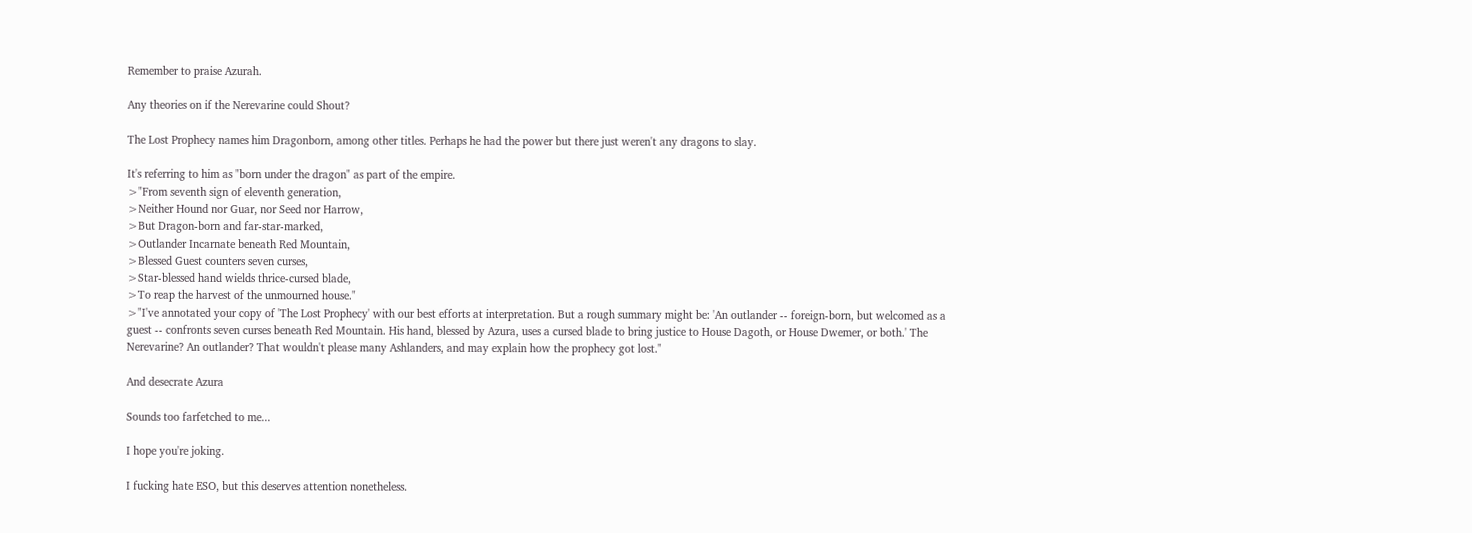Remember to praise Azurah.

Any theories on if the Nerevarine could Shout?

The Lost Prophecy names him Dragonborn, among other titles. Perhaps he had the power but there just weren't any dragons to slay.

It's referring to him as "born under the dragon" as part of the empire.
>"From seventh sign of eleventh generation,
>Neither Hound nor Guar, nor Seed nor Harrow,
>But Dragon-born and far-star-marked,
>Outlander Incarnate beneath Red Mountain,
>Blessed Guest counters seven curses,
>Star-blessed hand wields thrice-cursed blade,
>To reap the harvest of the unmourned house."
>"I've annotated your copy of 'The Lost Prophecy' with our best efforts at interpretation. But a rough summary might be: 'An outlander -- foreign-born, but welcomed as a guest -- confronts seven curses beneath Red Mountain. His hand, blessed by Azura, uses a cursed blade to bring justice to House Dagoth, or House Dwemer, or both.' The Nerevarine? An outlander? That wouldn't please many Ashlanders, and may explain how the prophecy got lost."

And desecrate Azura

Sounds too farfetched to me...

I hope you're joking.

I fucking hate ESO, but this deserves attention nonetheless.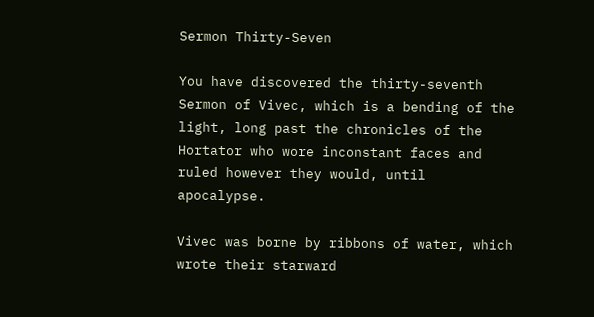Sermon Thirty-Seven

You have discovered the thirty-seventh Sermon of Vivec, which is a bending of the light, long past the chronicles of the Hortator who wore inconstant faces and ruled however they would, until apocalypse.

Vivec was borne by ribbons of water, which wrote their starward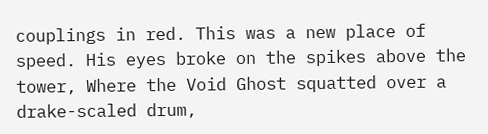couplings in red. This was a new place of speed. His eyes broke on the spikes above the tower, Where the Void Ghost squatted over a drake-scaled drum,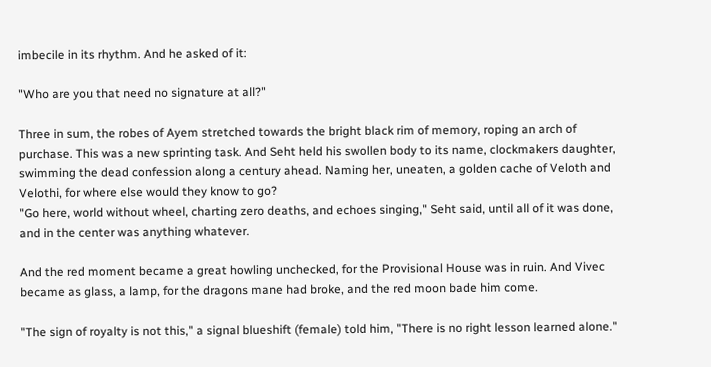imbecile in its rhythm. And he asked of it:

"Who are you that need no signature at all?"

Three in sum, the robes of Ayem stretched towards the bright black rim of memory, roping an arch of purchase. This was a new sprinting task. And Seht held his swollen body to its name, clockmakers daughter, swimming the dead confession along a century ahead. Naming her, uneaten, a golden cache of Veloth and Velothi, for where else would they know to go?
"Go here, world without wheel, charting zero deaths, and echoes singing," Seht said, until all of it was done, and in the center was anything whatever.

And the red moment became a great howling unchecked, for the Provisional House was in ruin. And Vivec became as glass, a lamp, for the dragons mane had broke, and the red moon bade him come.

"The sign of royalty is not this," a signal blueshift (female) told him, "There is no right lesson learned alone."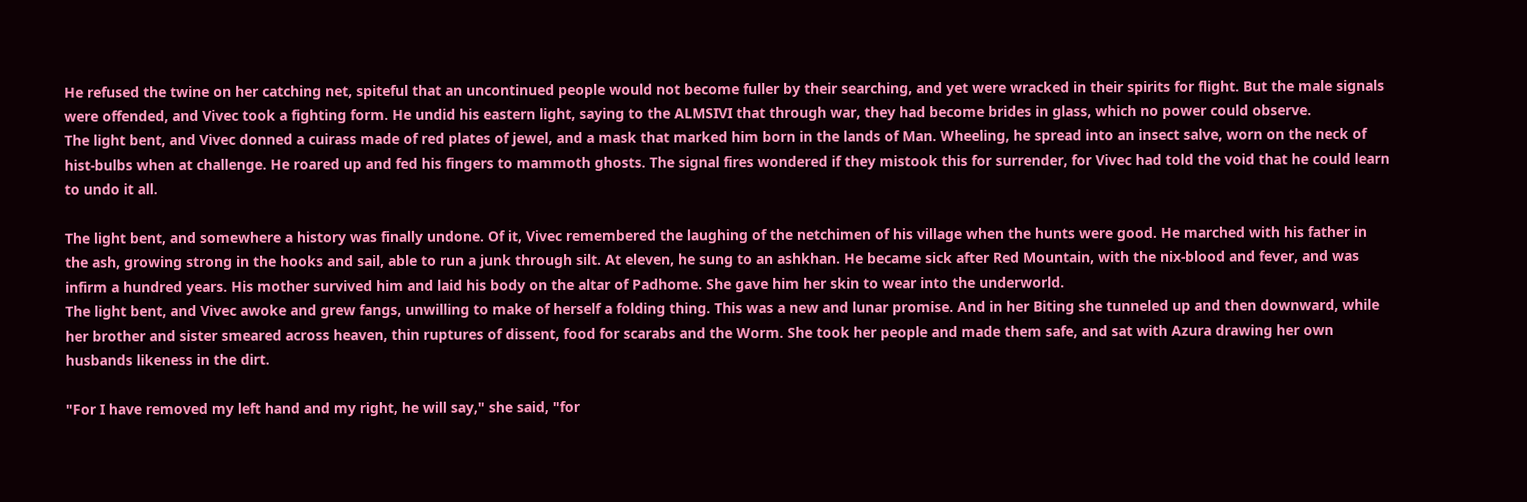He refused the twine on her catching net, spiteful that an uncontinued people would not become fuller by their searching, and yet were wracked in their spirits for flight. But the male signals were offended, and Vivec took a fighting form. He undid his eastern light, saying to the ALMSIVI that through war, they had become brides in glass, which no power could observe.
The light bent, and Vivec donned a cuirass made of red plates of jewel, and a mask that marked him born in the lands of Man. Wheeling, he spread into an insect salve, worn on the neck of hist-bulbs when at challenge. He roared up and fed his fingers to mammoth ghosts. The signal fires wondered if they mistook this for surrender, for Vivec had told the void that he could learn to undo it all.

The light bent, and somewhere a history was finally undone. Of it, Vivec remembered the laughing of the netchimen of his village when the hunts were good. He marched with his father in the ash, growing strong in the hooks and sail, able to run a junk through silt. At eleven, he sung to an ashkhan. He became sick after Red Mountain, with the nix-blood and fever, and was infirm a hundred years. His mother survived him and laid his body on the altar of Padhome. She gave him her skin to wear into the underworld.
The light bent, and Vivec awoke and grew fangs, unwilling to make of herself a folding thing. This was a new and lunar promise. And in her Biting she tunneled up and then downward, while her brother and sister smeared across heaven, thin ruptures of dissent, food for scarabs and the Worm. She took her people and made them safe, and sat with Azura drawing her own husbands likeness in the dirt.

"For I have removed my left hand and my right, he will say," she said, "for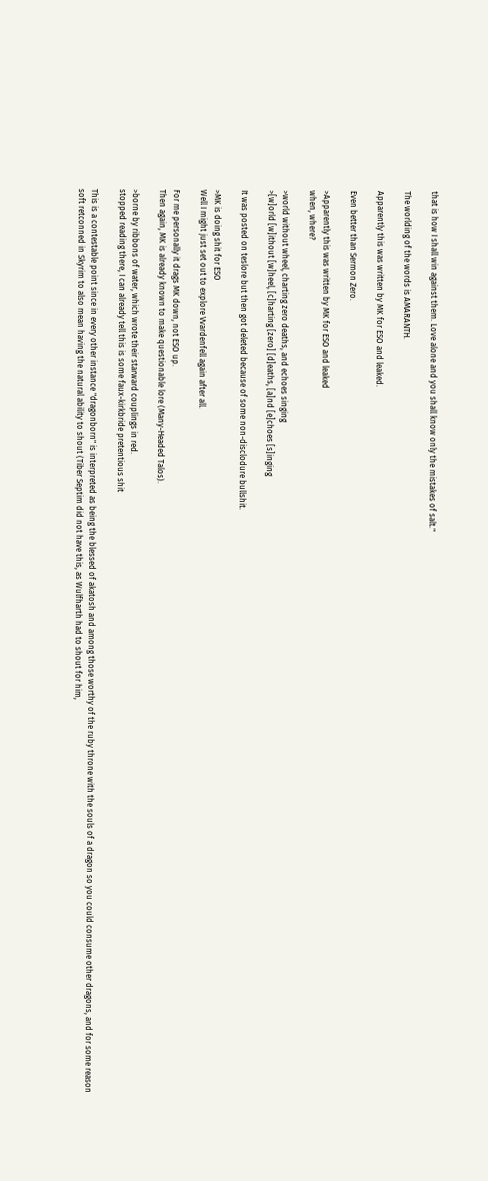that is how I shall win against them. Love alone and you shall know only the mistakes of salt."

The worlding of the words is AMARANTH.

Apparently this was written by MK for ESO and leaked.

Even better than Sermon Zero.

>Apparently this was written by MK for ESO and leaked
when, where?

>world without wheel, charting zero deaths, and echoes singing
>[w]orld [w]ithout [w]heel, [c]harting [zero] [d]eaths, [a]nd [e]choes [s]inging

It was posted on teslore but then got deleted because of some non-disclodure bullshit.

>MK is doing shit for ESO
Well I might just set out to explore Vvardenfell again after all.

For me personally it drags MK down, not ESO up.
Then again, MK is already known to make questionable lore (Many-Headed Talos).

>borne by ribbons of water, which wrote their starward couplings in red.
stopped reading there, I can already tell this is some faux-kirkbride pretentious shit

This is a contestable point since in every other instance "dragonborn" is interpreted as being the blessed of akatosh and among those worthy of the ruby throne with the souls of a dragon so you could consume other dragons, and for some reason soft retconned in Skyrim to also mean having the natural ability to shout (Tiber Septim did not have this, as Wulfharth had to shout for him,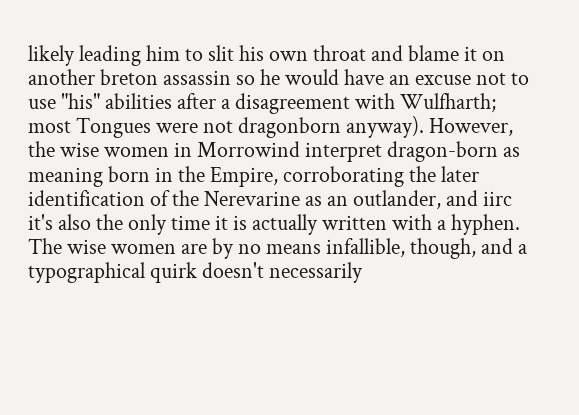likely leading him to slit his own throat and blame it on another breton assassin so he would have an excuse not to use "his" abilities after a disagreement with Wulfharth; most Tongues were not dragonborn anyway). However, the wise women in Morrowind interpret dragon-born as meaning born in the Empire, corroborating the later identification of the Nerevarine as an outlander, and iirc it's also the only time it is actually written with a hyphen. The wise women are by no means infallible, though, and a typographical quirk doesn't necessarily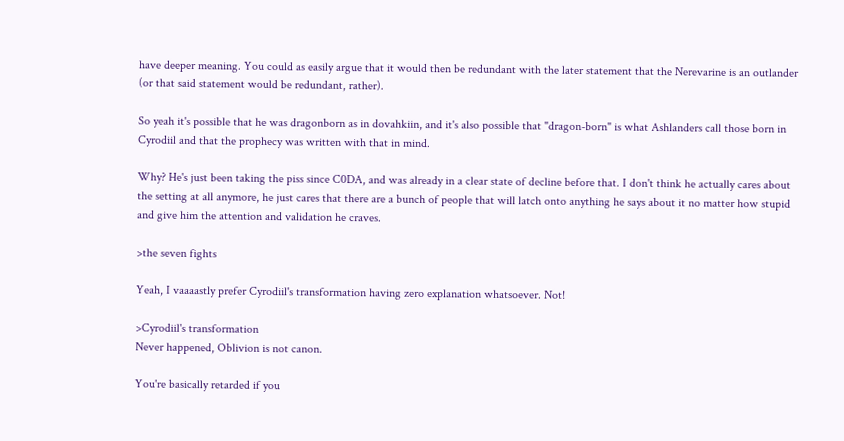have deeper meaning. You could as easily argue that it would then be redundant with the later statement that the Nerevarine is an outlander (or that said statement would be redundant, rather).

So yeah it's possible that he was dragonborn as in dovahkiin, and it's also possible that "dragon-born" is what Ashlanders call those born in Cyrodiil and that the prophecy was written with that in mind.

Why? He's just been taking the piss since C0DA, and was already in a clear state of decline before that. I don't think he actually cares about the setting at all anymore, he just cares that there are a bunch of people that will latch onto anything he says about it no matter how stupid and give him the attention and validation he craves.

>the seven fights

Yeah, I vaaaastly prefer Cyrodiil's transformation having zero explanation whatsoever. Not!

>Cyrodiil's transformation
Never happened, Oblivion is not canon.

You're basically retarded if you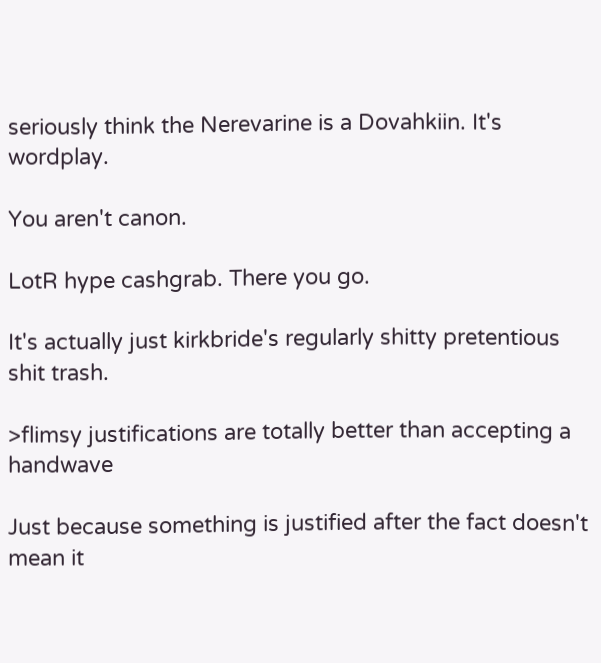seriously think the Nerevarine is a Dovahkiin. It's wordplay.

You aren't canon.

LotR hype cashgrab. There you go.

It's actually just kirkbride's regularly shitty pretentious shit trash.

>flimsy justifications are totally better than accepting a handwave

Just because something is justified after the fact doesn't mean it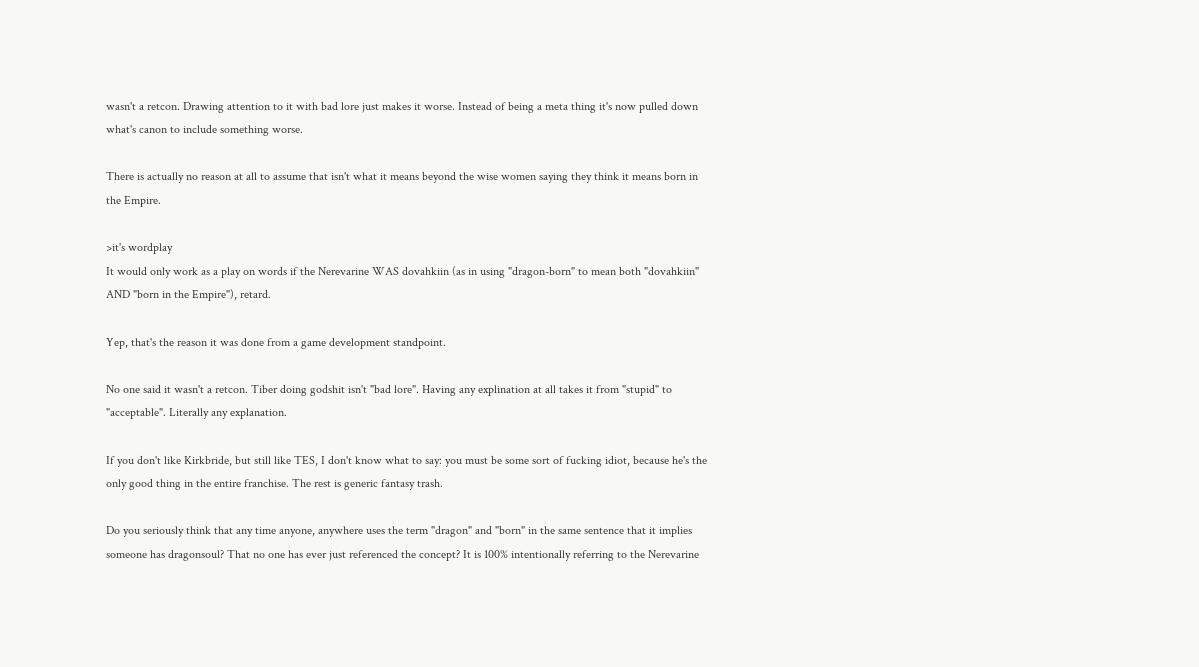wasn't a retcon. Drawing attention to it with bad lore just makes it worse. Instead of being a meta thing it's now pulled down what's canon to include something worse.

There is actually no reason at all to assume that isn't what it means beyond the wise women saying they think it means born in the Empire.

>it's wordplay
It would only work as a play on words if the Nerevarine WAS dovahkiin (as in using "dragon-born" to mean both "dovahkiin" AND "born in the Empire"), retard.

Yep, that's the reason it was done from a game development standpoint.

No one said it wasn't a retcon. Tiber doing godshit isn't "bad lore". Having any explination at all takes it from "stupid" to "acceptable". Literally any explanation.

If you don't like Kirkbride, but still like TES, I don't know what to say: you must be some sort of fucking idiot, because he's the only good thing in the entire franchise. The rest is generic fantasy trash.

Do you seriously think that any time anyone, anywhere uses the term "dragon" and "born" in the same sentence that it implies someone has dragonsoul? That no one has ever just referenced the concept? It is 100% intentionally referring to the Nerevarine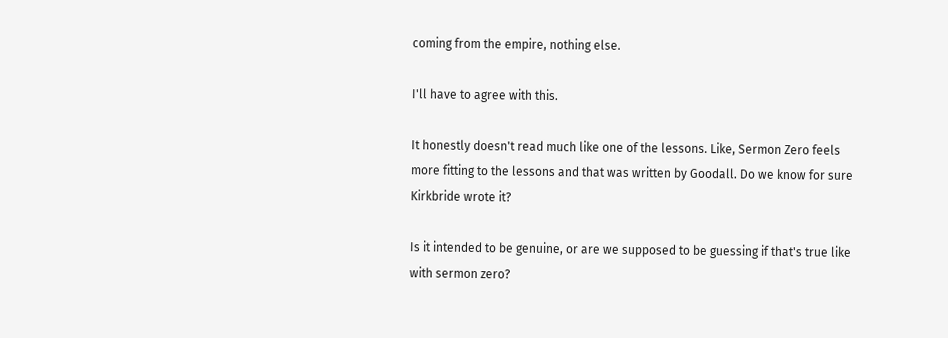coming from the empire, nothing else.

I'll have to agree with this.

It honestly doesn't read much like one of the lessons. Like, Sermon Zero feels more fitting to the lessons and that was written by Goodall. Do we know for sure Kirkbride wrote it?

Is it intended to be genuine, or are we supposed to be guessing if that's true like with sermon zero?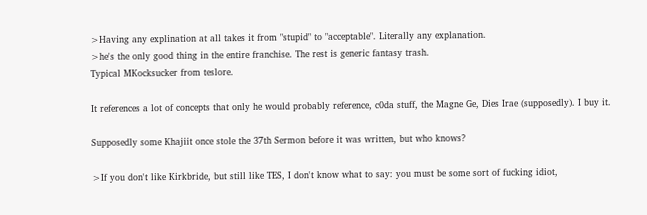>Having any explination at all takes it from "stupid" to "acceptable". Literally any explanation.
>he's the only good thing in the entire franchise. The rest is generic fantasy trash.
Typical MKocksucker from teslore.

It references a lot of concepts that only he would probably reference, c0da stuff, the Magne Ge, Dies Irae (supposedly). I buy it.

Supposedly some Khajiit once stole the 37th Sermon before it was written, but who knows?

>If you don't like Kirkbride, but still like TES, I don't know what to say: you must be some sort of fucking idiot,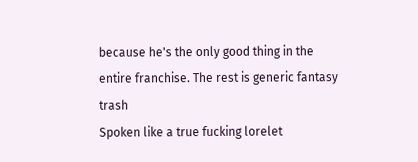because he's the only good thing in the entire franchise. The rest is generic fantasy trash
Spoken like a true fucking lorelet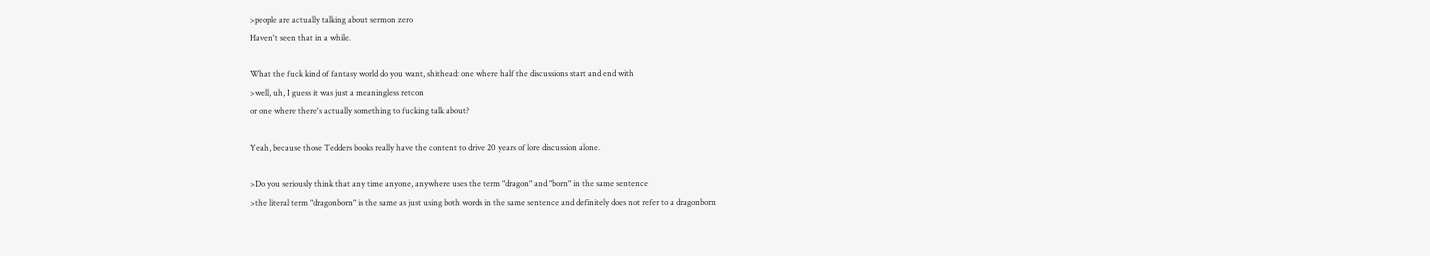>people are actually talking about sermon zero
Haven't seen that in a while.

What the fuck kind of fantasy world do you want, shithead: one where half the discussions start and end with
>well, uh, I guess it was just a meaningless retcon
or one where there's actually something to fucking talk about?

Yeah, because those Tedders books really have the content to drive 20 years of lore discussion alone.

>Do you seriously think that any time anyone, anywhere uses the term "dragon" and "born" in the same sentence
>the literal term "dragonborn" is the same as just using both words in the same sentence and definitely does not refer to a dragonborn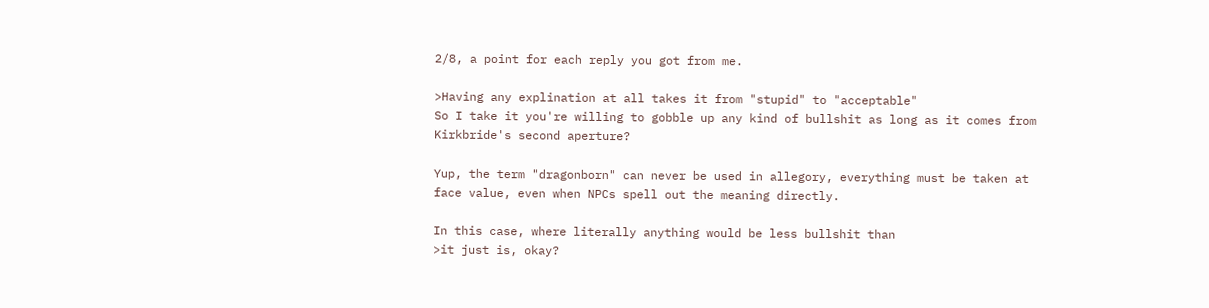2/8, a point for each reply you got from me.

>Having any explination at all takes it from "stupid" to "acceptable"
So I take it you're willing to gobble up any kind of bullshit as long as it comes from Kirkbride's second aperture?

Yup, the term "dragonborn" can never be used in allegory, everything must be taken at face value, even when NPCs spell out the meaning directly.

In this case, where literally anything would be less bullshit than
>it just is, okay?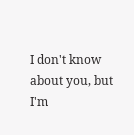I don't know about you, but I'm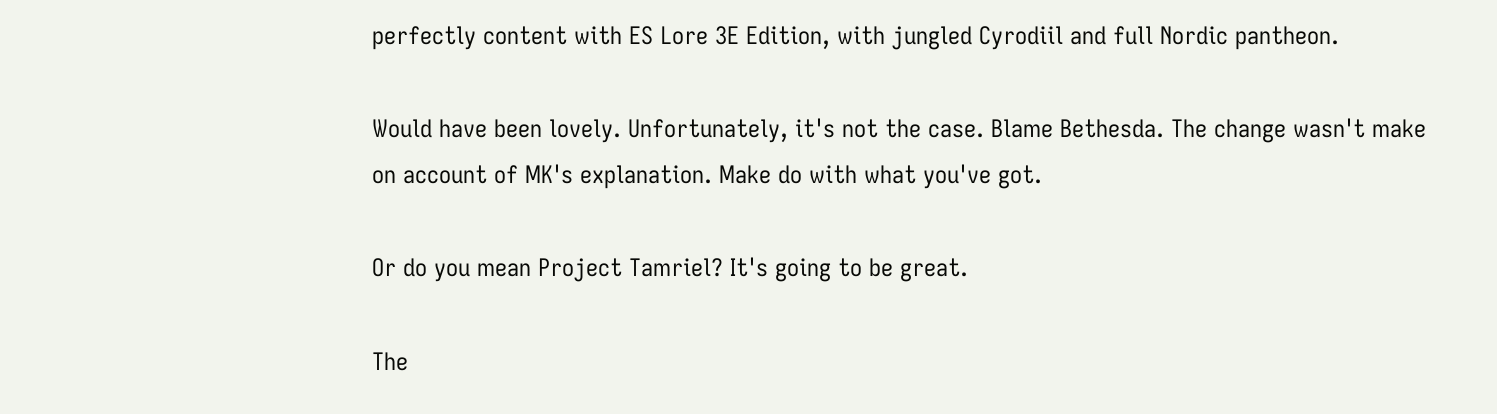perfectly content with ES Lore 3E Edition, with jungled Cyrodiil and full Nordic pantheon.

Would have been lovely. Unfortunately, it's not the case. Blame Bethesda. The change wasn't make on account of MK's explanation. Make do with what you've got.

Or do you mean Project Tamriel? It's going to be great.

The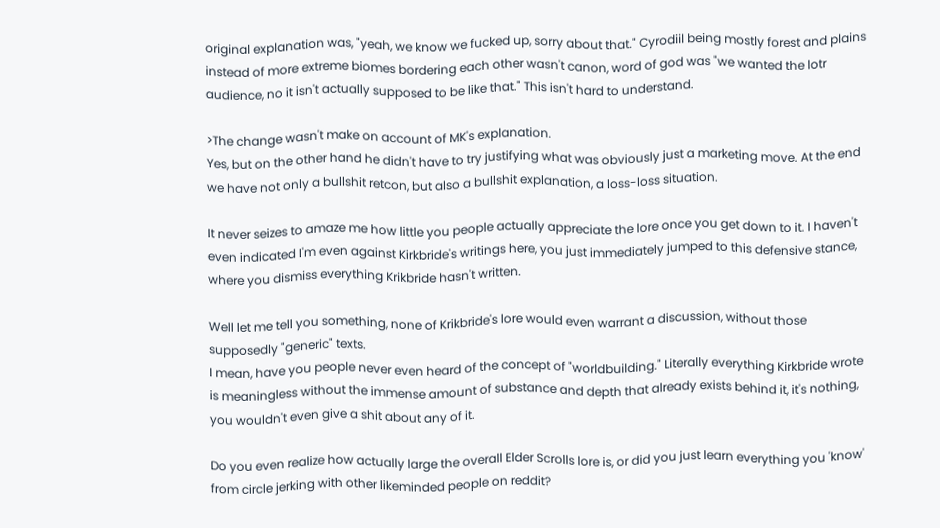original explanation was, "yeah, we know we fucked up, sorry about that." Cyrodiil being mostly forest and plains instead of more extreme biomes bordering each other wasn't canon, word of god was "we wanted the lotr audience, no it isn't actually supposed to be like that." This isn't hard to understand.

>The change wasn't make on account of MK's explanation.
Yes, but on the other hand he didn't have to try justifying what was obviously just a marketing move. At the end we have not only a bullshit retcon, but also a bullshit explanation, a loss-loss situation.

It never seizes to amaze me how little you people actually appreciate the lore once you get down to it. I haven't even indicated I'm even against Kirkbride's writings here, you just immediately jumped to this defensive stance, where you dismiss everything Krikbride hasn't written.

Well let me tell you something, none of Krikbride's lore would even warrant a discussion, without those supposedly "generic" texts.
I mean, have you people never even heard of the concept of "worldbuilding." Literally everything Kirkbride wrote is meaningless without the immense amount of substance and depth that already exists behind it, it's nothing, you wouldn't even give a shit about any of it.

Do you even realize how actually large the overall Elder Scrolls lore is, or did you just learn everything you 'know' from circle jerking with other likeminded people on reddit?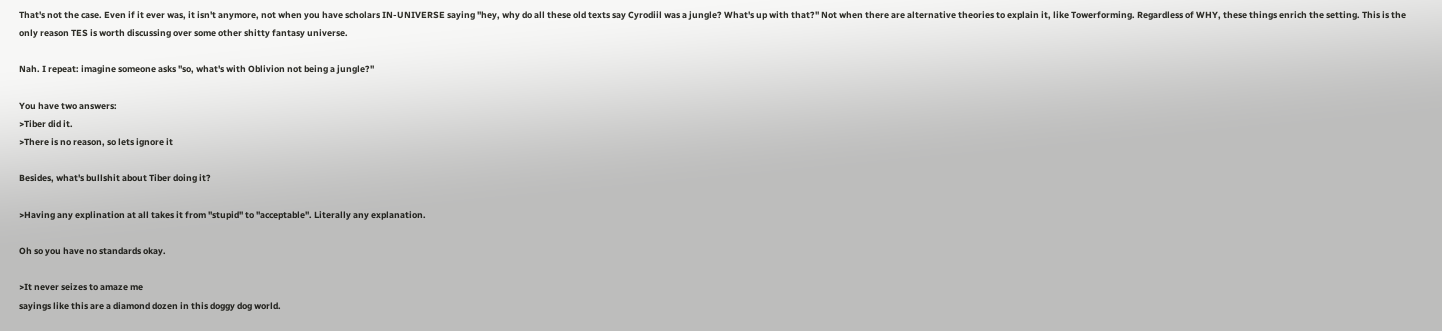That's not the case. Even if it ever was, it isn't anymore, not when you have scholars IN-UNIVERSE saying "hey, why do all these old texts say Cyrodiil was a jungle? What's up with that?" Not when there are alternative theories to explain it, like Towerforming. Regardless of WHY, these things enrich the setting. This is the only reason TES is worth discussing over some other shitty fantasy universe.

Nah. I repeat: imagine someone asks "so, what's with Oblivion not being a jungle?"

You have two answers:
>Tiber did it.
>There is no reason, so lets ignore it

Besides, what's bullshit about Tiber doing it?

>Having any explination at all takes it from "stupid" to "acceptable". Literally any explanation.

Oh so you have no standards okay.

>It never seizes to amaze me
sayings like this are a diamond dozen in this doggy dog world.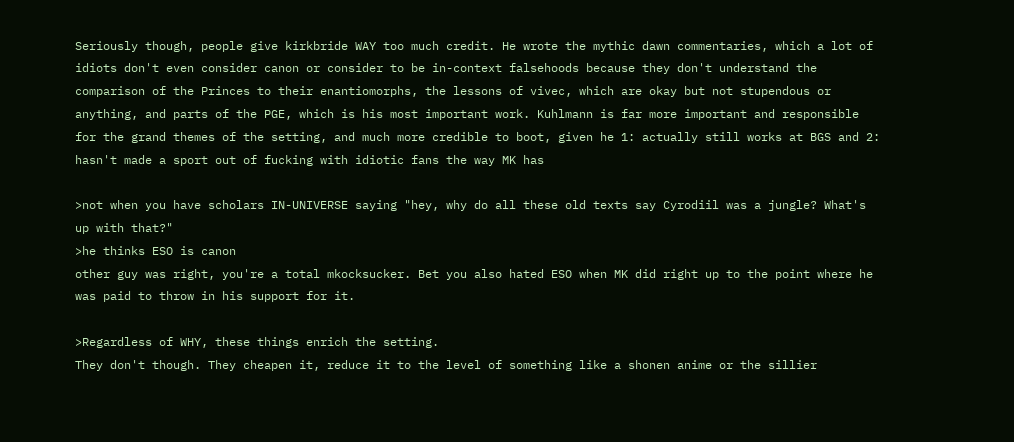Seriously though, people give kirkbride WAY too much credit. He wrote the mythic dawn commentaries, which a lot of idiots don't even consider canon or consider to be in-context falsehoods because they don't understand the comparison of the Princes to their enantiomorphs, the lessons of vivec, which are okay but not stupendous or anything, and parts of the PGE, which is his most important work. Kuhlmann is far more important and responsible for the grand themes of the setting, and much more credible to boot, given he 1: actually still works at BGS and 2: hasn't made a sport out of fucking with idiotic fans the way MK has

>not when you have scholars IN-UNIVERSE saying "hey, why do all these old texts say Cyrodiil was a jungle? What's up with that?"
>he thinks ESO is canon
other guy was right, you're a total mkocksucker. Bet you also hated ESO when MK did right up to the point where he was paid to throw in his support for it.

>Regardless of WHY, these things enrich the setting.
They don't though. They cheapen it, reduce it to the level of something like a shonen anime or the sillier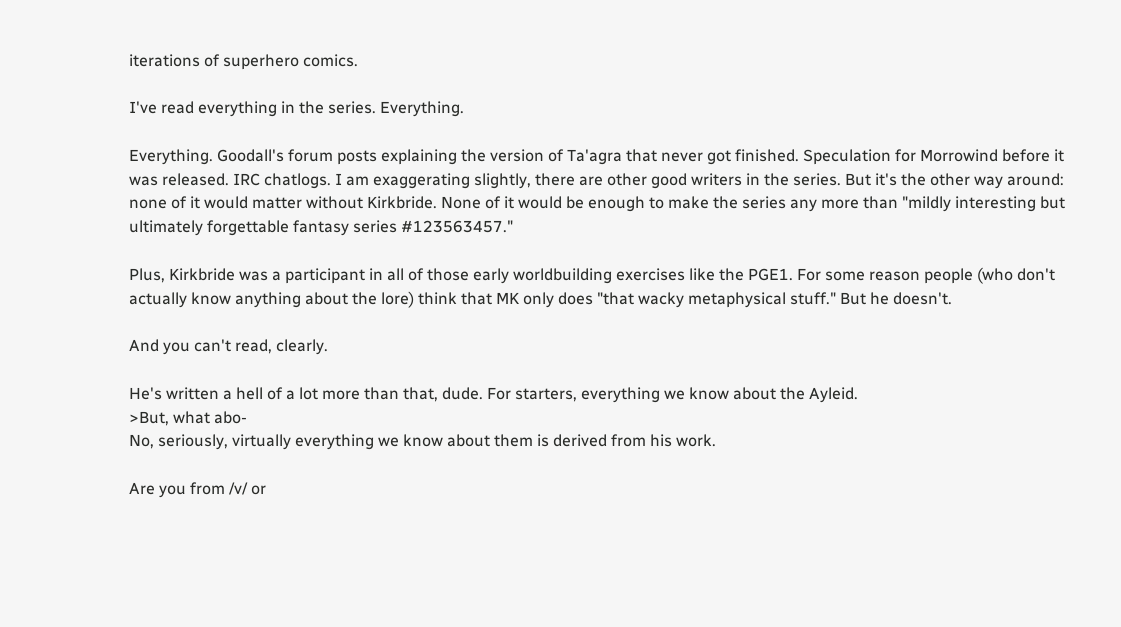iterations of superhero comics.

I've read everything in the series. Everything.

Everything. Goodall's forum posts explaining the version of Ta'agra that never got finished. Speculation for Morrowind before it was released. IRC chatlogs. I am exaggerating slightly, there are other good writers in the series. But it's the other way around: none of it would matter without Kirkbride. None of it would be enough to make the series any more than "mildly interesting but ultimately forgettable fantasy series #123563457."

Plus, Kirkbride was a participant in all of those early worldbuilding exercises like the PGE1. For some reason people (who don't actually know anything about the lore) think that MK only does "that wacky metaphysical stuff." But he doesn't.

And you can't read, clearly.

He's written a hell of a lot more than that, dude. For starters, everything we know about the Ayleid.
>But, what abo-
No, seriously, virtually everything we know about them is derived from his work.

Are you from /v/ or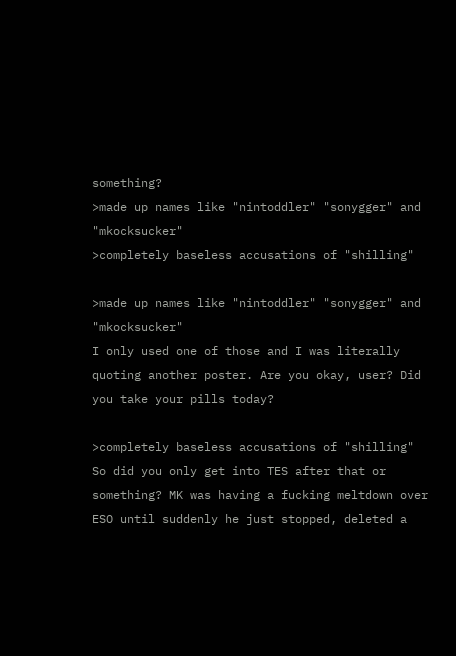something?
>made up names like "nintoddler" "sonygger" and "mkocksucker"
>completely baseless accusations of "shilling"

>made up names like "nintoddler" "sonygger" and "mkocksucker"
I only used one of those and I was literally quoting another poster. Are you okay, user? Did you take your pills today?

>completely baseless accusations of "shilling"
So did you only get into TES after that or something? MK was having a fucking meltdown over ESO until suddenly he just stopped, deleted a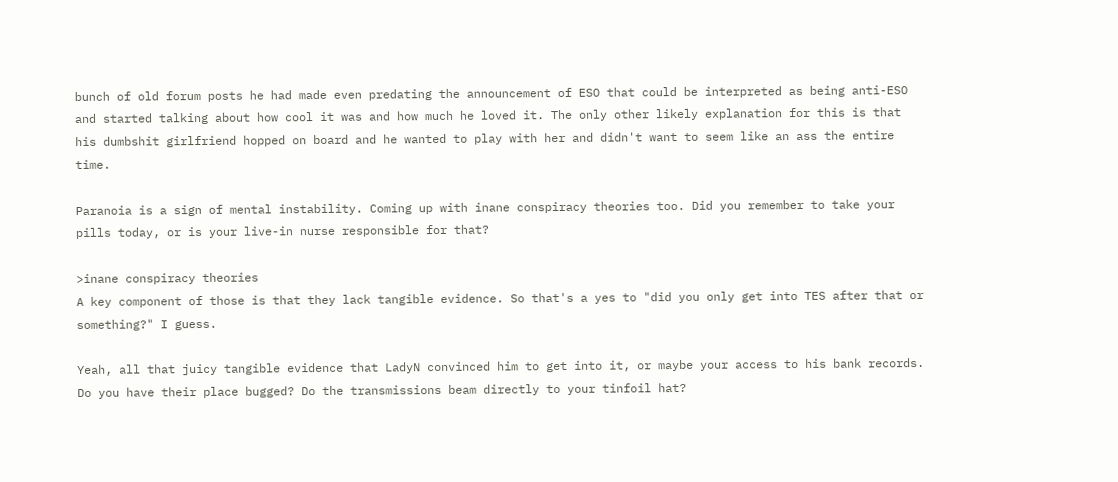bunch of old forum posts he had made even predating the announcement of ESO that could be interpreted as being anti-ESO and started talking about how cool it was and how much he loved it. The only other likely explanation for this is that his dumbshit girlfriend hopped on board and he wanted to play with her and didn't want to seem like an ass the entire time.

Paranoia is a sign of mental instability. Coming up with inane conspiracy theories too. Did you remember to take your pills today, or is your live-in nurse responsible for that?

>inane conspiracy theories
A key component of those is that they lack tangible evidence. So that's a yes to "did you only get into TES after that or something?" I guess.

Yeah, all that juicy tangible evidence that LadyN convinced him to get into it, or maybe your access to his bank records. Do you have their place bugged? Do the transmissions beam directly to your tinfoil hat?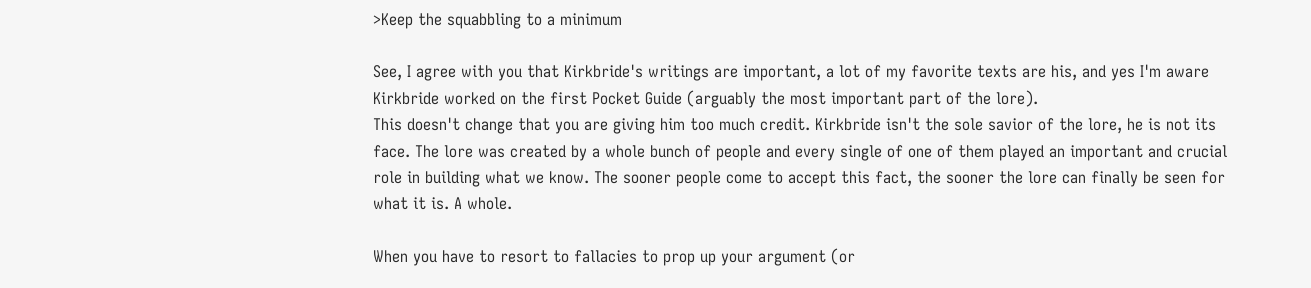>Keep the squabbling to a minimum

See, I agree with you that Kirkbride's writings are important, a lot of my favorite texts are his, and yes I'm aware Kirkbride worked on the first Pocket Guide (arguably the most important part of the lore).
This doesn't change that you are giving him too much credit. Kirkbride isn't the sole savior of the lore, he is not its face. The lore was created by a whole bunch of people and every single of one of them played an important and crucial role in building what we know. The sooner people come to accept this fact, the sooner the lore can finally be seen for what it is. A whole.

When you have to resort to fallacies to prop up your argument (or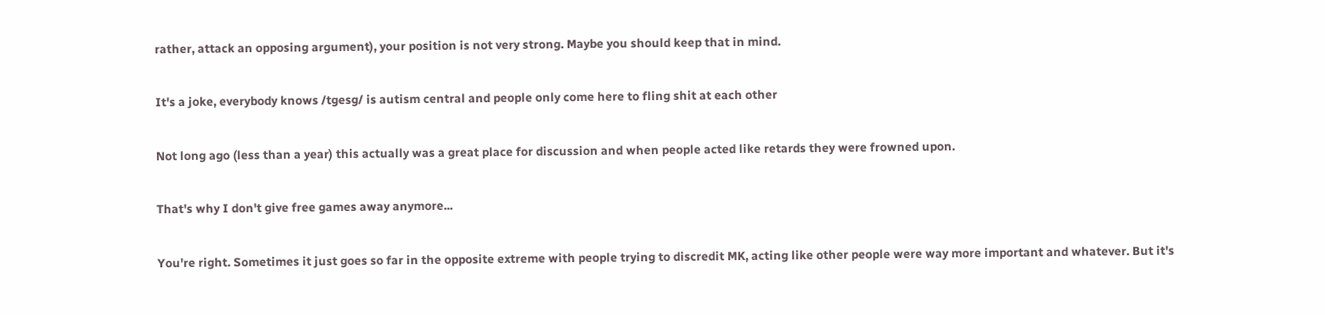rather, attack an opposing argument), your position is not very strong. Maybe you should keep that in mind.

It's a joke, everybody knows /tgesg/ is autism central and people only come here to fling shit at each other

Not long ago (less than a year) this actually was a great place for discussion and when people acted like retards they were frowned upon.

That's why I don't give free games away anymore...

You're right. Sometimes it just goes so far in the opposite extreme with people trying to discredit MK, acting like other people were way more important and whatever. But it's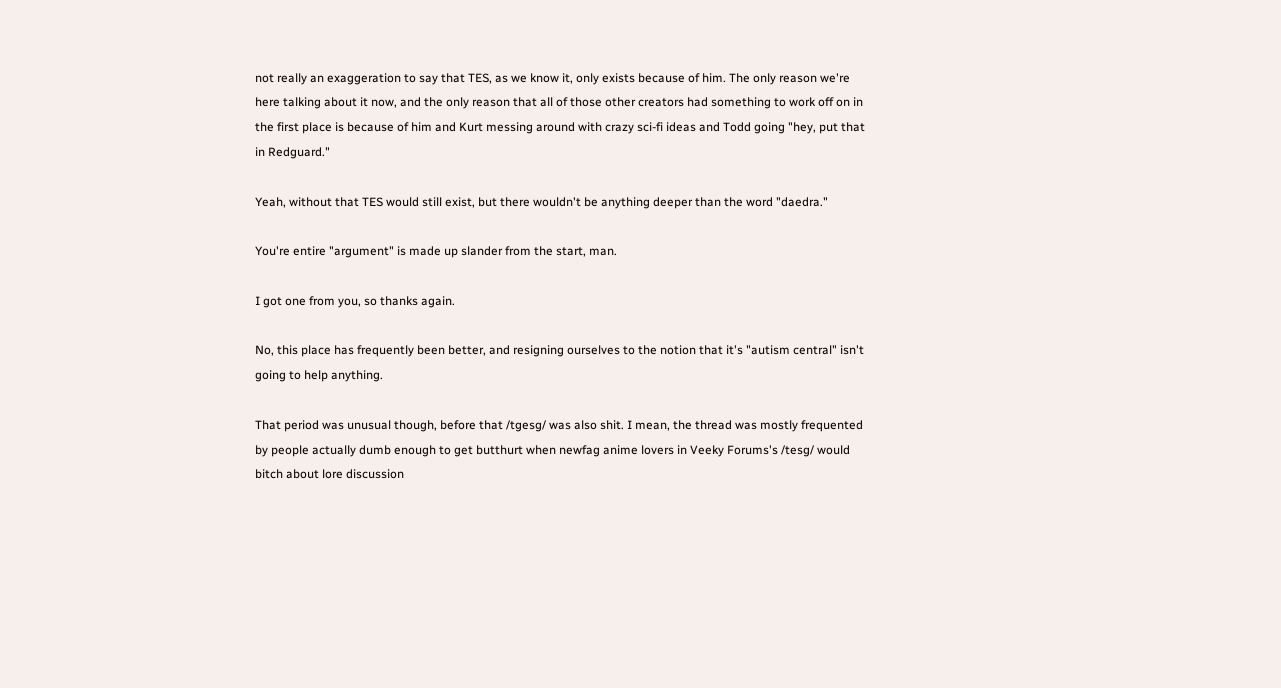not really an exaggeration to say that TES, as we know it, only exists because of him. The only reason we're here talking about it now, and the only reason that all of those other creators had something to work off on in the first place is because of him and Kurt messing around with crazy sci-fi ideas and Todd going "hey, put that in Redguard."

Yeah, without that TES would still exist, but there wouldn't be anything deeper than the word "daedra."

You're entire "argument" is made up slander from the start, man.

I got one from you, so thanks again.

No, this place has frequently been better, and resigning ourselves to the notion that it's "autism central" isn't going to help anything.

That period was unusual though, before that /tgesg/ was also shit. I mean, the thread was mostly frequented by people actually dumb enough to get butthurt when newfag anime lovers in Veeky Forums's /tesg/ would bitch about lore discussion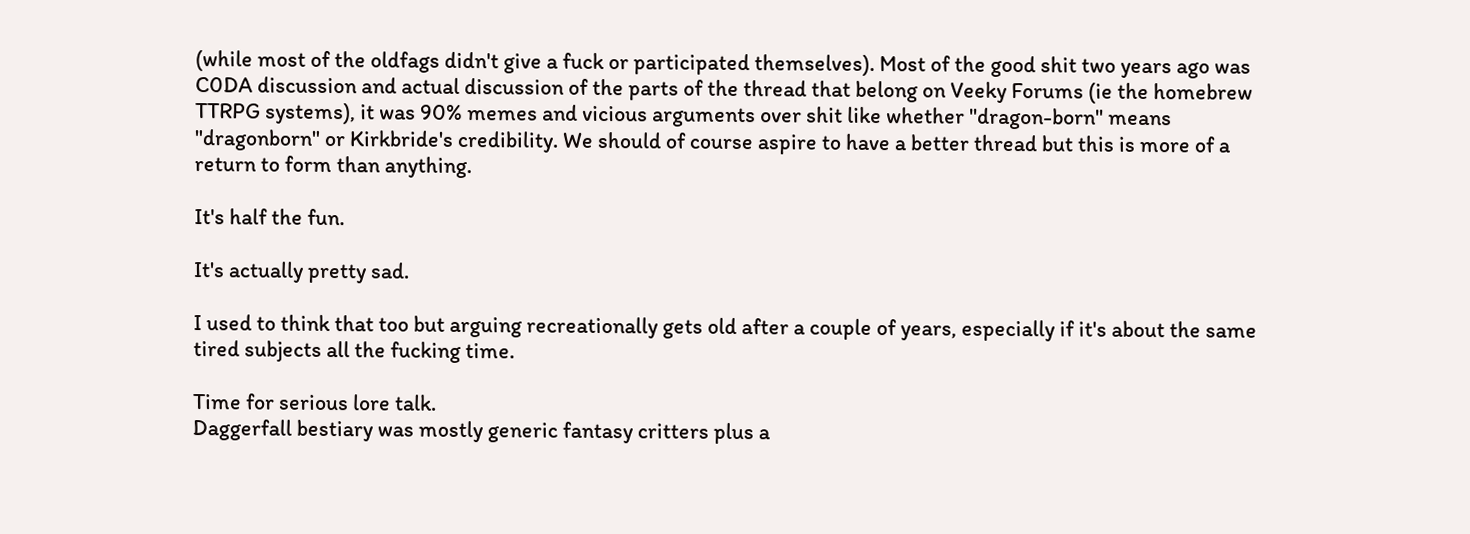(while most of the oldfags didn't give a fuck or participated themselves). Most of the good shit two years ago was C0DA discussion and actual discussion of the parts of the thread that belong on Veeky Forums (ie the homebrew TTRPG systems), it was 90% memes and vicious arguments over shit like whether "dragon-born" means "dragonborn" or Kirkbride's credibility. We should of course aspire to have a better thread but this is more of a return to form than anything.

It's half the fun.

It's actually pretty sad.

I used to think that too but arguing recreationally gets old after a couple of years, especially if it's about the same tired subjects all the fucking time.

Time for serious lore talk.
Daggerfall bestiary was mostly generic fantasy critters plus a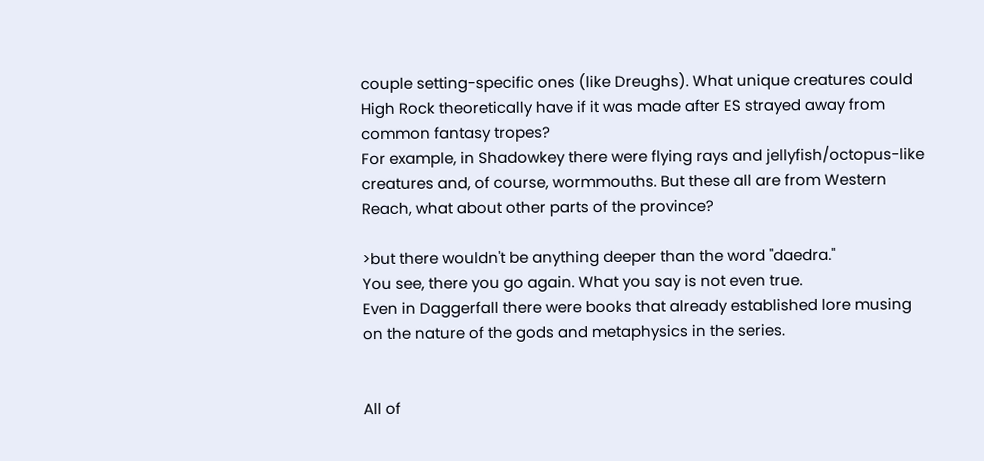couple setting-specific ones (like Dreughs). What unique creatures could High Rock theoretically have if it was made after ES strayed away from common fantasy tropes?
For example, in Shadowkey there were flying rays and jellyfish/octopus-like creatures and, of course, wormmouths. But these all are from Western Reach, what about other parts of the province?

>but there wouldn't be anything deeper than the word "daedra."
You see, there you go again. What you say is not even true.
Even in Daggerfall there were books that already established lore musing on the nature of the gods and metaphysics in the series.


All of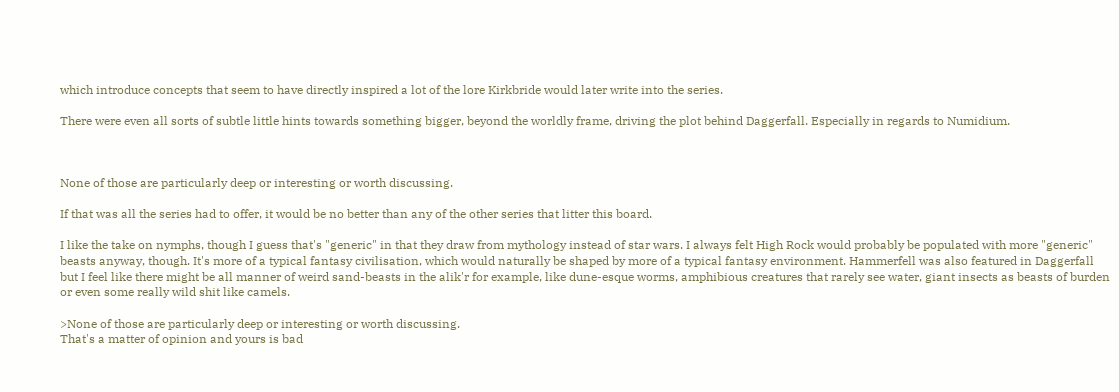which introduce concepts that seem to have directly inspired a lot of the lore Kirkbride would later write into the series.

There were even all sorts of subtle little hints towards something bigger, beyond the worldly frame, driving the plot behind Daggerfall. Especially in regards to Numidium.



None of those are particularly deep or interesting or worth discussing.

If that was all the series had to offer, it would be no better than any of the other series that litter this board.

I like the take on nymphs, though I guess that's "generic" in that they draw from mythology instead of star wars. I always felt High Rock would probably be populated with more "generic" beasts anyway, though. It's more of a typical fantasy civilisation, which would naturally be shaped by more of a typical fantasy environment. Hammerfell was also featured in Daggerfall but I feel like there might be all manner of weird sand-beasts in the alik'r for example, like dune-esque worms, amphibious creatures that rarely see water, giant insects as beasts of burden or even some really wild shit like camels.

>None of those are particularly deep or interesting or worth discussing.
That's a matter of opinion and yours is bad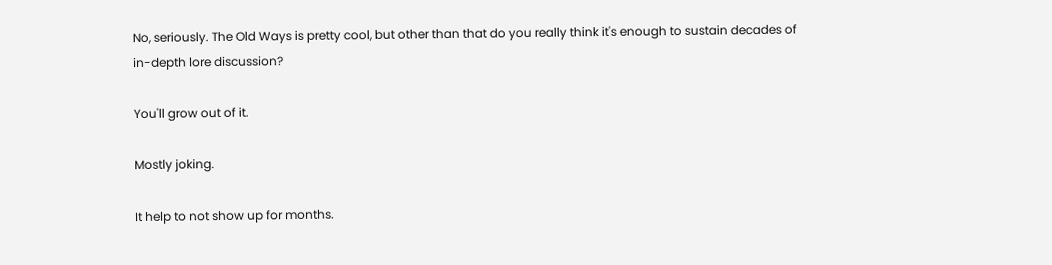No, seriously. The Old Ways is pretty cool, but other than that do you really think it's enough to sustain decades of in-depth lore discussion?

You'll grow out of it.

Mostly joking.

It help to not show up for months.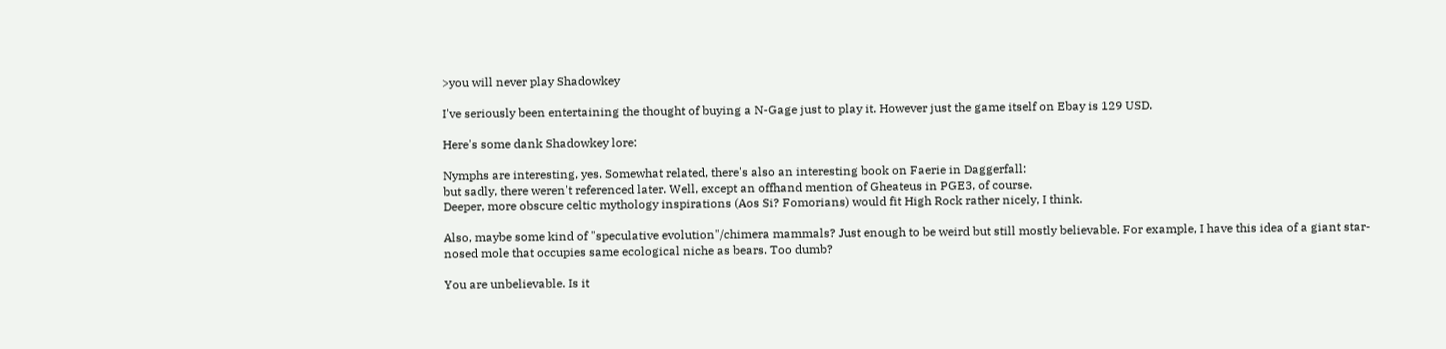>you will never play Shadowkey

I've seriously been entertaining the thought of buying a N-Gage just to play it. However just the game itself on Ebay is 129 USD.

Here's some dank Shadowkey lore:

Nymphs are interesting, yes. Somewhat related, there's also an interesting book on Faerie in Daggerfall:
but sadly, there weren't referenced later. Well, except an offhand mention of Gheateus in PGE3, of course.
Deeper, more obscure celtic mythology inspirations (Aos Si? Fomorians) would fit High Rock rather nicely, I think.

Also, maybe some kind of "speculative evolution"/chimera mammals? Just enough to be weird but still mostly believable. For example, I have this idea of a giant star-nosed mole that occupies same ecological niche as bears. Too dumb?

You are unbelievable. Is it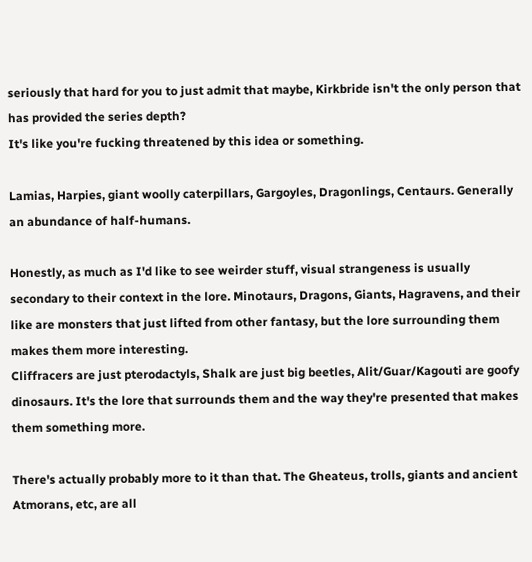seriously that hard for you to just admit that maybe, Kirkbride isn't the only person that has provided the series depth?
It's like you're fucking threatened by this idea or something.

Lamias, Harpies, giant woolly caterpillars, Gargoyles, Dragonlings, Centaurs. Generally an abundance of half-humans.

Honestly, as much as I'd like to see weirder stuff, visual strangeness is usually secondary to their context in the lore. Minotaurs, Dragons, Giants, Hagravens, and their like are monsters that just lifted from other fantasy, but the lore surrounding them makes them more interesting.
Cliffracers are just pterodactyls, Shalk are just big beetles, Alit/Guar/Kagouti are goofy dinosaurs. It's the lore that surrounds them and the way they're presented that makes them something more.

There's actually probably more to it than that. The Gheateus, trolls, giants and ancient Atmorans, etc, are all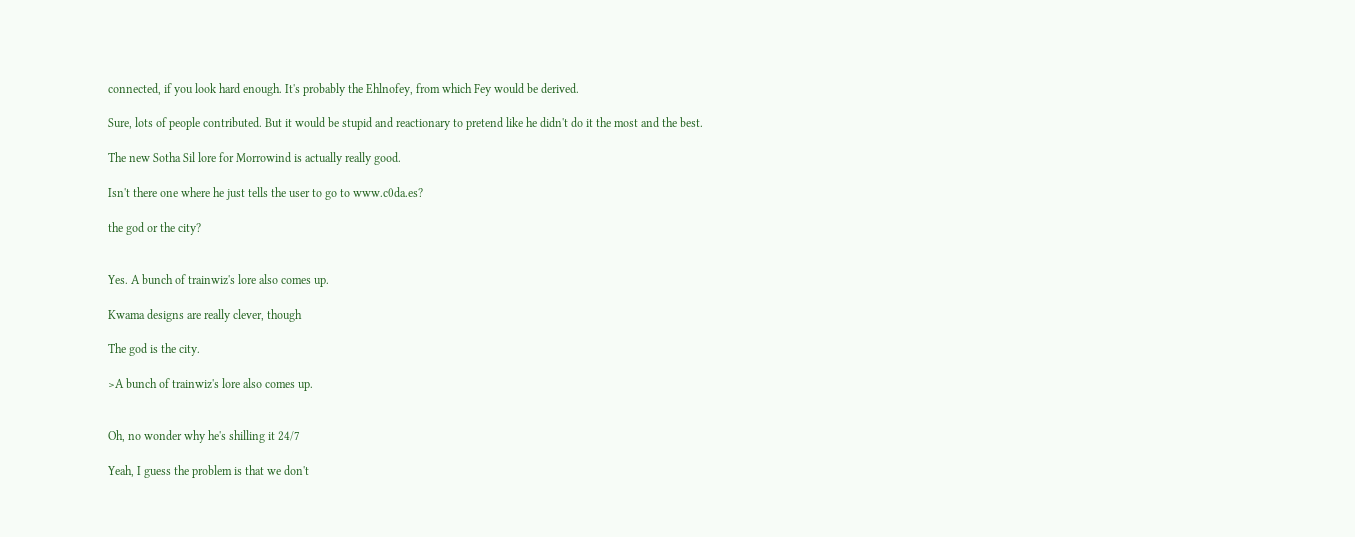connected, if you look hard enough. It's probably the Ehlnofey, from which Fey would be derived.

Sure, lots of people contributed. But it would be stupid and reactionary to pretend like he didn't do it the most and the best.

The new Sotha Sil lore for Morrowind is actually really good.

Isn't there one where he just tells the user to go to www.c0da.es?

the god or the city?


Yes. A bunch of trainwiz's lore also comes up.

Kwama designs are really clever, though

The god is the city.

>A bunch of trainwiz's lore also comes up.


Oh, no wonder why he's shilling it 24/7

Yeah, I guess the problem is that we don't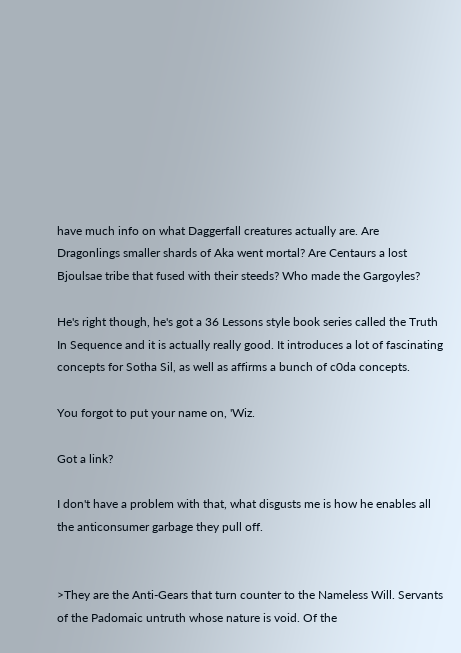have much info on what Daggerfall creatures actually are. Are Dragonlings smaller shards of Aka went mortal? Are Centaurs a lost Bjoulsae tribe that fused with their steeds? Who made the Gargoyles?

He's right though, he's got a 36 Lessons style book series called the Truth In Sequence and it is actually really good. It introduces a lot of fascinating concepts for Sotha Sil, as well as affirms a bunch of c0da concepts.

You forgot to put your name on, 'Wiz.

Got a link?

I don't have a problem with that, what disgusts me is how he enables all the anticonsumer garbage they pull off.


>They are the Anti-Gears that turn counter to the Nameless Will. Servants of the Padomaic untruth whose nature is void. Of the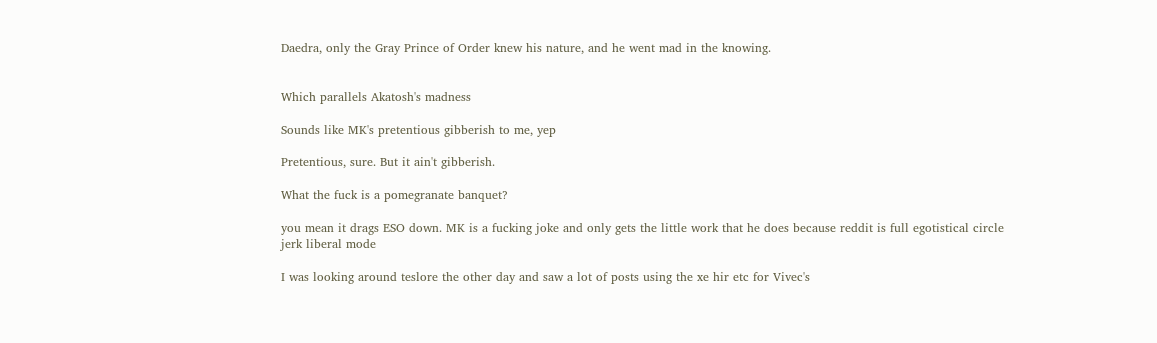Daedra, only the Gray Prince of Order knew his nature, and he went mad in the knowing.


Which parallels Akatosh's madness

Sounds like MK's pretentious gibberish to me, yep

Pretentious, sure. But it ain't gibberish.

What the fuck is a pomegranate banquet?

you mean it drags ESO down. MK is a fucking joke and only gets the little work that he does because reddit is full egotistical circle jerk liberal mode

I was looking around teslore the other day and saw a lot of posts using the xe hir etc for Vivec's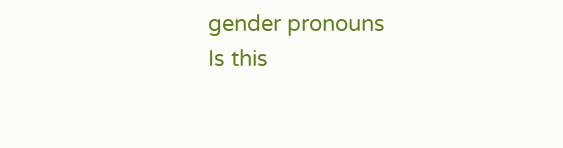gender pronouns
Is this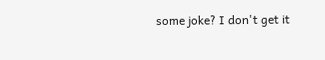some joke? I don't get it